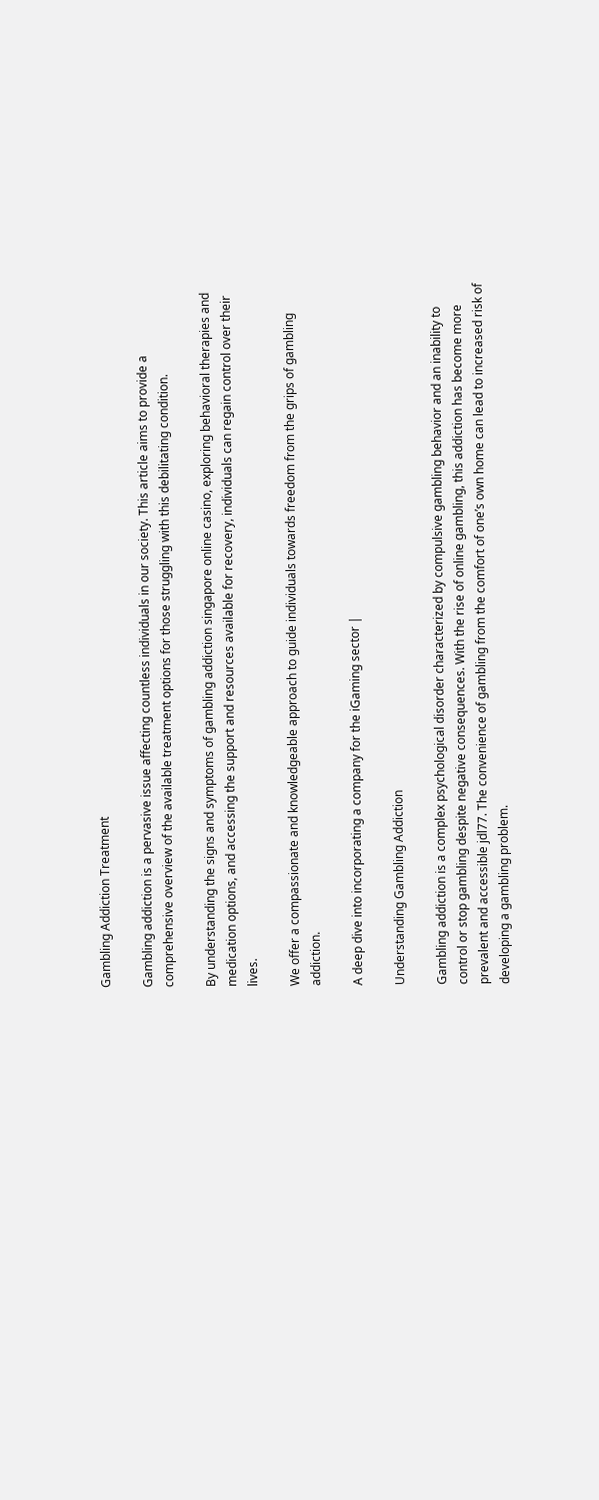Gambling Addiction Treatment

Gambling addiction is a pervasive issue affecting countless individuals in our society. This article aims to provide a comprehensive overview of the available treatment options for those struggling with this debilitating condition.

By understanding the signs and symptoms of gambling addiction singapore online casino, exploring behavioral therapies and medication options, and accessing the support and resources available for recovery, individuals can regain control over their lives.

We offer a compassionate and knowledgeable approach to guide individuals towards freedom from the grips of gambling addiction.

A deep dive into incorporating a company for the iGaming sector |

Understanding Gambling Addiction

Gambling addiction is a complex psychological disorder characterized by compulsive gambling behavior and an inability to control or stop gambling despite negative consequences. With the rise of online gambling, this addiction has become more prevalent and accessible jdl77. The convenience of gambling from the comfort of one’s own home can lead to increased risk of developing a gambling problem.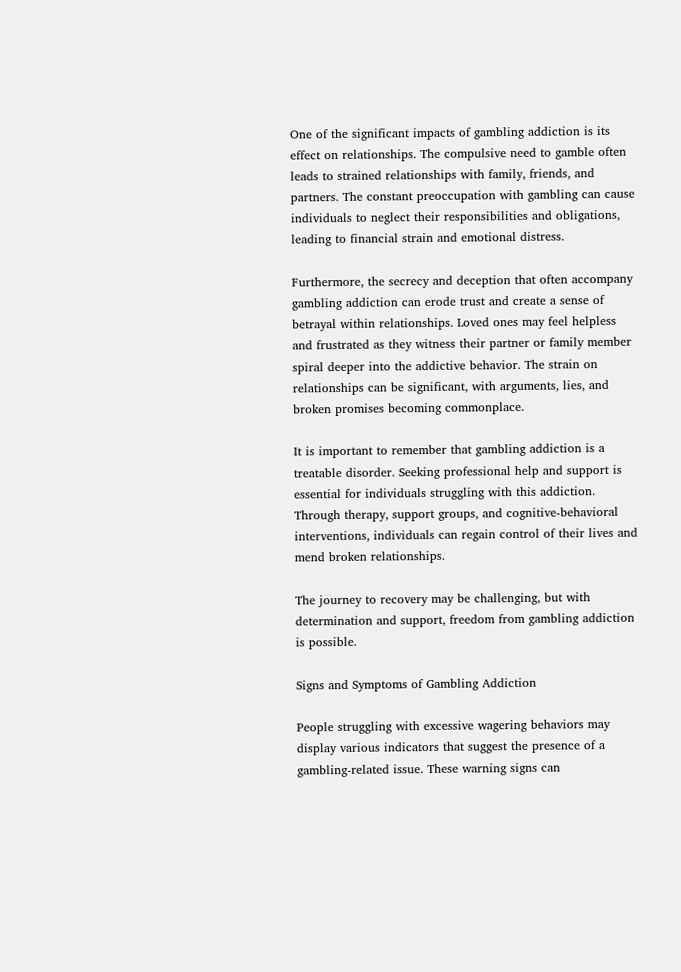One of the significant impacts of gambling addiction is its effect on relationships. The compulsive need to gamble often leads to strained relationships with family, friends, and partners. The constant preoccupation with gambling can cause individuals to neglect their responsibilities and obligations, leading to financial strain and emotional distress.

Furthermore, the secrecy and deception that often accompany gambling addiction can erode trust and create a sense of betrayal within relationships. Loved ones may feel helpless and frustrated as they witness their partner or family member spiral deeper into the addictive behavior. The strain on relationships can be significant, with arguments, lies, and broken promises becoming commonplace.

It is important to remember that gambling addiction is a treatable disorder. Seeking professional help and support is essential for individuals struggling with this addiction. Through therapy, support groups, and cognitive-behavioral interventions, individuals can regain control of their lives and mend broken relationships.

The journey to recovery may be challenging, but with determination and support, freedom from gambling addiction is possible.

Signs and Symptoms of Gambling Addiction

People struggling with excessive wagering behaviors may display various indicators that suggest the presence of a gambling-related issue. These warning signs can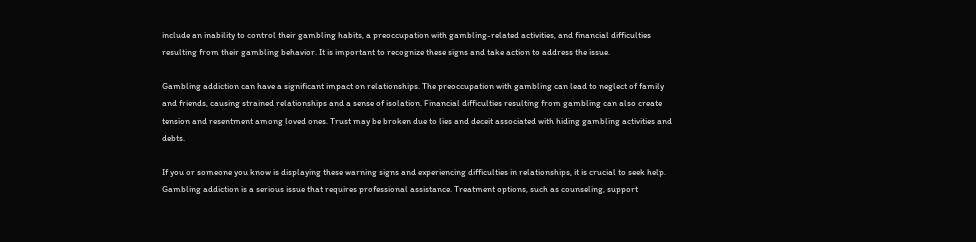include an inability to control their gambling habits, a preoccupation with gambling-related activities, and financial difficulties resulting from their gambling behavior. It is important to recognize these signs and take action to address the issue.

Gambling addiction can have a significant impact on relationships. The preoccupation with gambling can lead to neglect of family and friends, causing strained relationships and a sense of isolation. Financial difficulties resulting from gambling can also create tension and resentment among loved ones. Trust may be broken due to lies and deceit associated with hiding gambling activities and debts.

If you or someone you know is displaying these warning signs and experiencing difficulties in relationships, it is crucial to seek help. Gambling addiction is a serious issue that requires professional assistance. Treatment options, such as counseling, support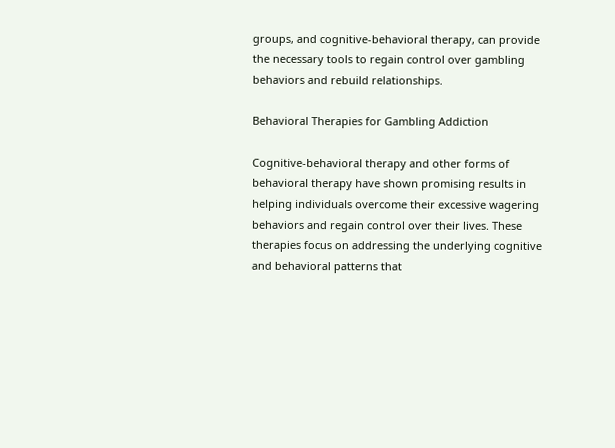groups, and cognitive-behavioral therapy, can provide the necessary tools to regain control over gambling behaviors and rebuild relationships.

Behavioral Therapies for Gambling Addiction

Cognitive-behavioral therapy and other forms of behavioral therapy have shown promising results in helping individuals overcome their excessive wagering behaviors and regain control over their lives. These therapies focus on addressing the underlying cognitive and behavioral patterns that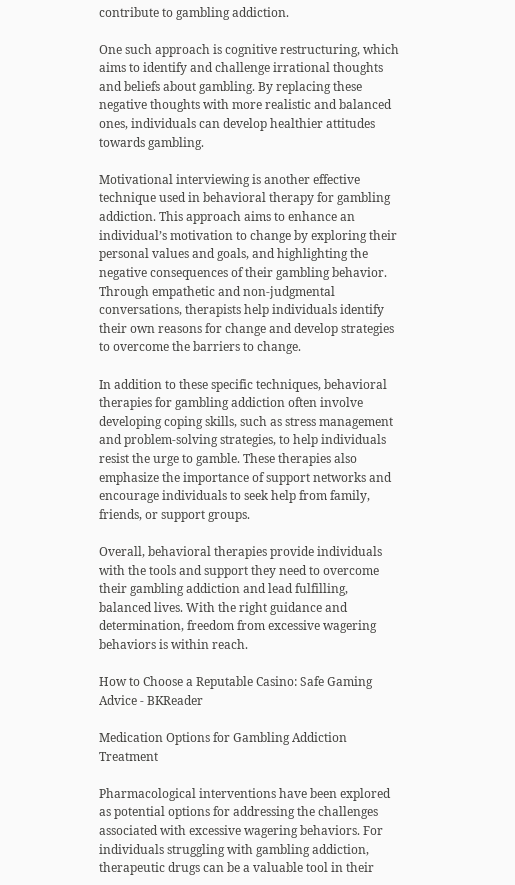contribute to gambling addiction.

One such approach is cognitive restructuring, which aims to identify and challenge irrational thoughts and beliefs about gambling. By replacing these negative thoughts with more realistic and balanced ones, individuals can develop healthier attitudes towards gambling.

Motivational interviewing is another effective technique used in behavioral therapy for gambling addiction. This approach aims to enhance an individual’s motivation to change by exploring their personal values and goals, and highlighting the negative consequences of their gambling behavior. Through empathetic and non-judgmental conversations, therapists help individuals identify their own reasons for change and develop strategies to overcome the barriers to change.

In addition to these specific techniques, behavioral therapies for gambling addiction often involve developing coping skills, such as stress management and problem-solving strategies, to help individuals resist the urge to gamble. These therapies also emphasize the importance of support networks and encourage individuals to seek help from family, friends, or support groups.

Overall, behavioral therapies provide individuals with the tools and support they need to overcome their gambling addiction and lead fulfilling, balanced lives. With the right guidance and determination, freedom from excessive wagering behaviors is within reach.

How to Choose a Reputable Casino: Safe Gaming Advice - BKReader

Medication Options for Gambling Addiction Treatment

Pharmacological interventions have been explored as potential options for addressing the challenges associated with excessive wagering behaviors. For individuals struggling with gambling addiction, therapeutic drugs can be a valuable tool in their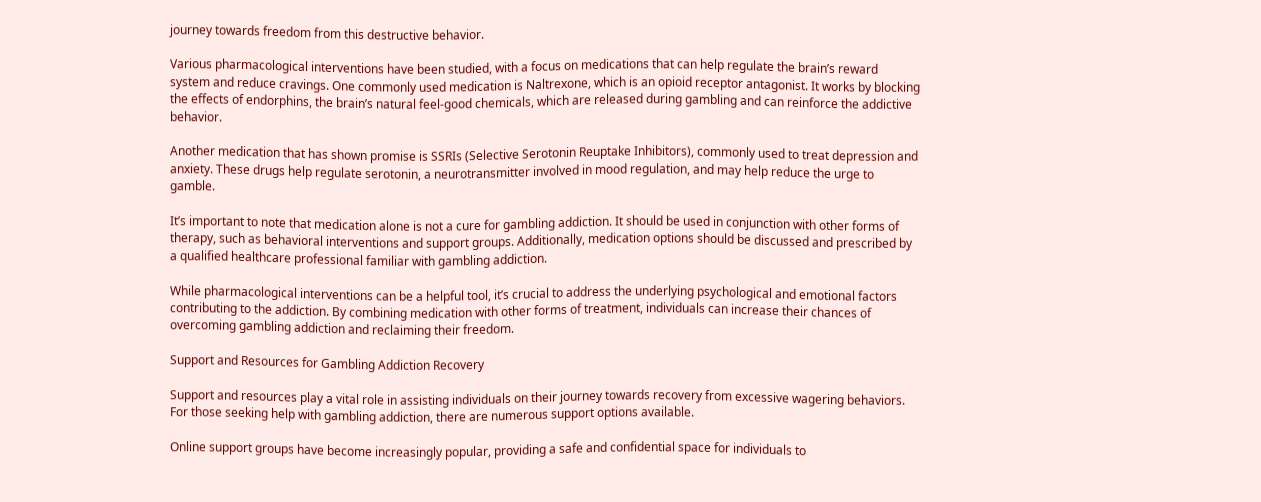journey towards freedom from this destructive behavior.

Various pharmacological interventions have been studied, with a focus on medications that can help regulate the brain’s reward system and reduce cravings. One commonly used medication is Naltrexone, which is an opioid receptor antagonist. It works by blocking the effects of endorphins, the brain’s natural feel-good chemicals, which are released during gambling and can reinforce the addictive behavior.

Another medication that has shown promise is SSRIs (Selective Serotonin Reuptake Inhibitors), commonly used to treat depression and anxiety. These drugs help regulate serotonin, a neurotransmitter involved in mood regulation, and may help reduce the urge to gamble.

It’s important to note that medication alone is not a cure for gambling addiction. It should be used in conjunction with other forms of therapy, such as behavioral interventions and support groups. Additionally, medication options should be discussed and prescribed by a qualified healthcare professional familiar with gambling addiction.

While pharmacological interventions can be a helpful tool, it’s crucial to address the underlying psychological and emotional factors contributing to the addiction. By combining medication with other forms of treatment, individuals can increase their chances of overcoming gambling addiction and reclaiming their freedom.

Support and Resources for Gambling Addiction Recovery

Support and resources play a vital role in assisting individuals on their journey towards recovery from excessive wagering behaviors. For those seeking help with gambling addiction, there are numerous support options available.

Online support groups have become increasingly popular, providing a safe and confidential space for individuals to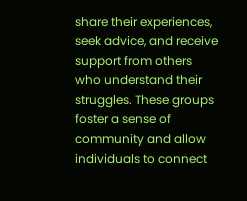share their experiences, seek advice, and receive support from others who understand their struggles. These groups foster a sense of community and allow individuals to connect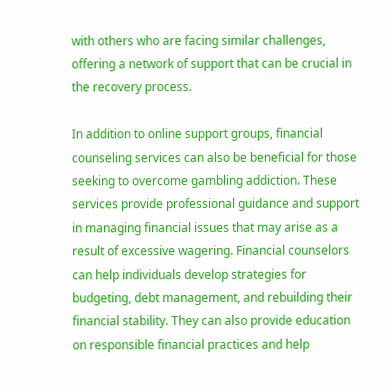with others who are facing similar challenges, offering a network of support that can be crucial in the recovery process.

In addition to online support groups, financial counseling services can also be beneficial for those seeking to overcome gambling addiction. These services provide professional guidance and support in managing financial issues that may arise as a result of excessive wagering. Financial counselors can help individuals develop strategies for budgeting, debt management, and rebuilding their financial stability. They can also provide education on responsible financial practices and help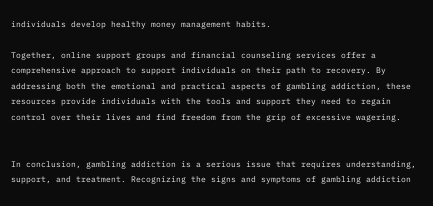individuals develop healthy money management habits.

Together, online support groups and financial counseling services offer a comprehensive approach to support individuals on their path to recovery. By addressing both the emotional and practical aspects of gambling addiction, these resources provide individuals with the tools and support they need to regain control over their lives and find freedom from the grip of excessive wagering.


In conclusion, gambling addiction is a serious issue that requires understanding, support, and treatment. Recognizing the signs and symptoms of gambling addiction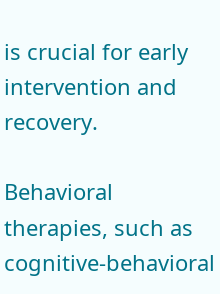is crucial for early intervention and recovery.

Behavioral therapies, such as cognitive-behavioral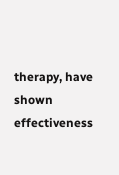therapy, have shown effectiveness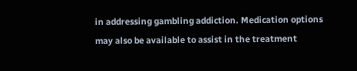in addressing gambling addiction. Medication options may also be available to assist in the treatment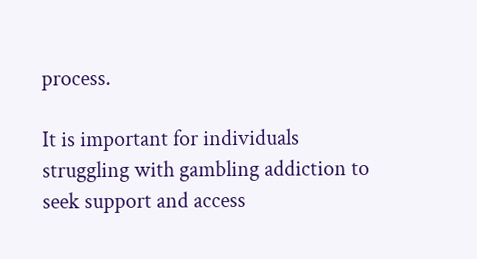process.

It is important for individuals struggling with gambling addiction to seek support and access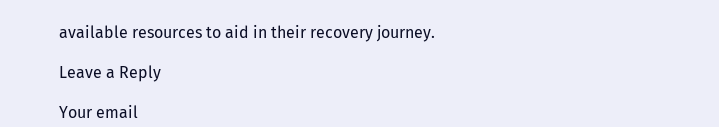available resources to aid in their recovery journey.

Leave a Reply

Your email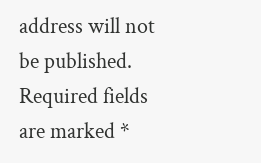address will not be published. Required fields are marked *